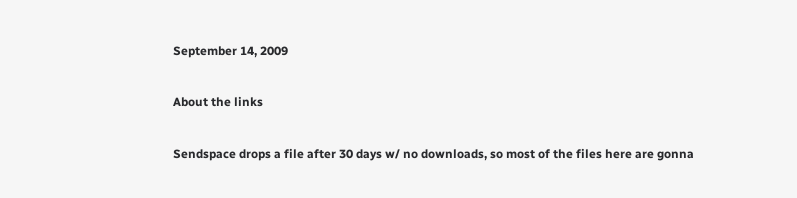September 14, 2009

About the links

Sendspace drops a file after 30 days w/ no downloads, so most of the files here are gonna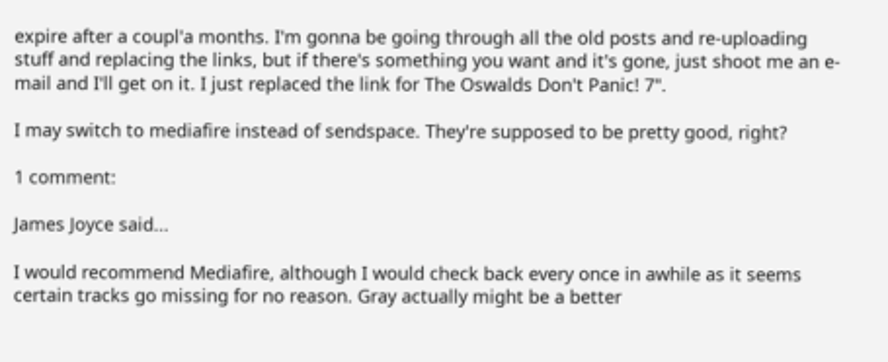expire after a coupl'a months. I'm gonna be going through all the old posts and re-uploading stuff and replacing the links, but if there's something you want and it's gone, just shoot me an e-mail and I'll get on it. I just replaced the link for The Oswalds Don't Panic! 7".

I may switch to mediafire instead of sendspace. They're supposed to be pretty good, right?

1 comment:

James Joyce said...

I would recommend Mediafire, although I would check back every once in awhile as it seems certain tracks go missing for no reason. Gray actually might be a better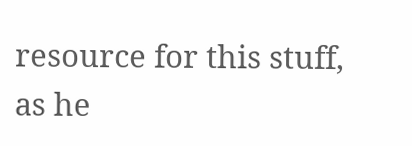resource for this stuff, as he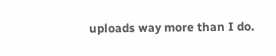uploads way more than I do.